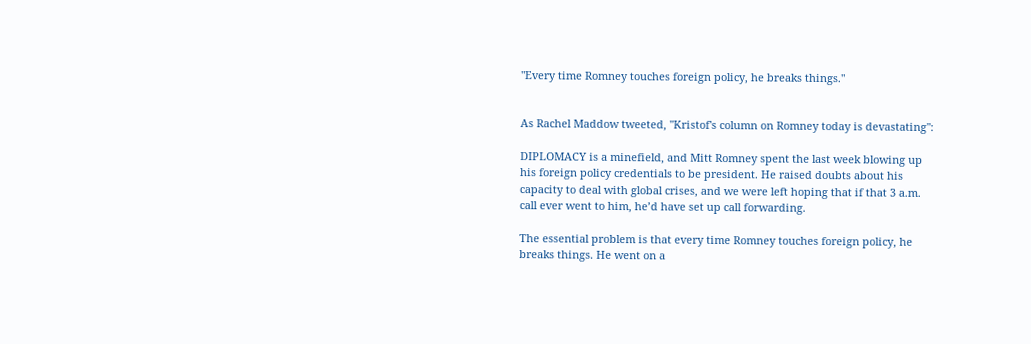"Every time Romney touches foreign policy, he breaks things."


As Rachel Maddow tweeted, "Kristof's column on Romney today is devastating":

DIPLOMACY is a minefield, and Mitt Romney spent the last week blowing up his foreign policy credentials to be president. He raised doubts about his capacity to deal with global crises, and we were left hoping that if that 3 a.m. call ever went to him, he’d have set up call forwarding.

The essential problem is that every time Romney touches foreign policy, he breaks things. He went on a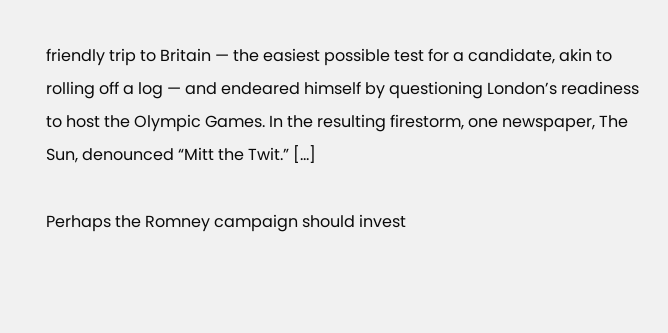friendly trip to Britain — the easiest possible test for a candidate, akin to rolling off a log — and endeared himself by questioning London’s readiness to host the Olympic Games. In the resulting firestorm, one newspaper, The Sun, denounced “Mitt the Twit.” [...]

Perhaps the Romney campaign should invest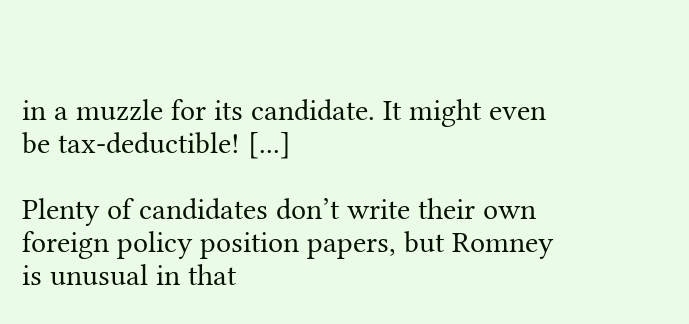in a muzzle for its candidate. It might even be tax-deductible! [...]

Plenty of candidates don’t write their own foreign policy position papers, but Romney is unusual in that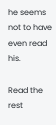he seems not to have even read his.

Read the rest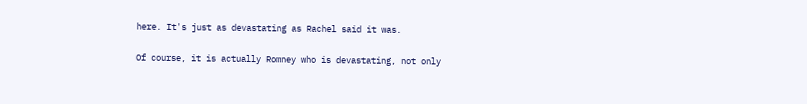here. It's just as devastating as Rachel said it was.

Of course, it is actually Romney who is devastating, not only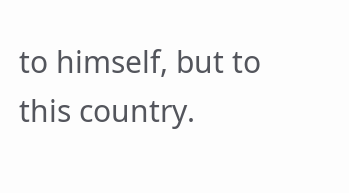to himself, but to this country.